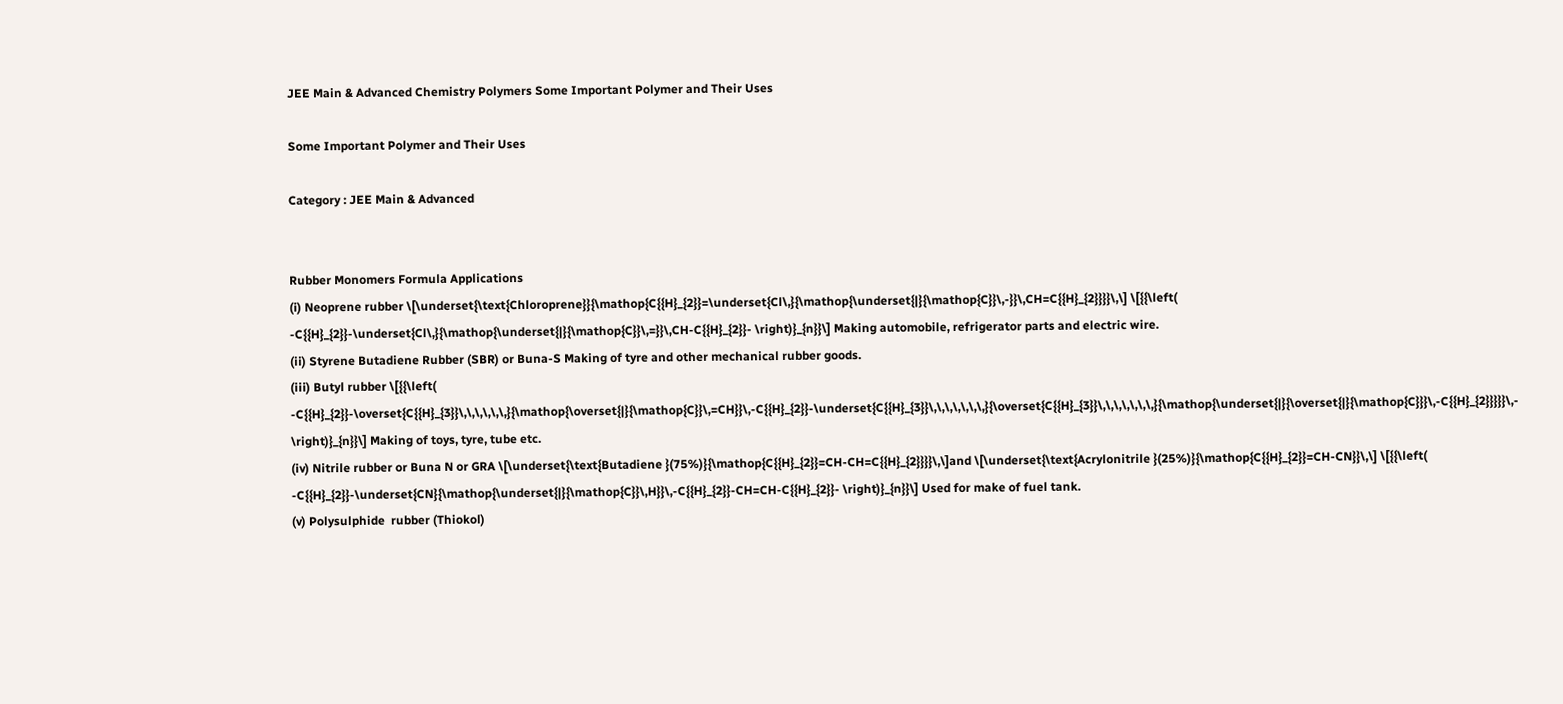JEE Main & Advanced Chemistry Polymers Some Important Polymer and Their Uses

Some Important Polymer and Their Uses

Category : JEE Main & Advanced


Rubber Monomers Formula Applications
(i) Neoprene rubber \[\underset{\text{Chloroprene}}{\mathop{C{{H}_{2}}=\underset{Cl\,}{\mathop{\underset{|}{\mathop{C}}\,-}}\,CH=C{{H}_{2}}}}\,\] \[{{\left( -C{{H}_{2}}-\underset{Cl\,}{\mathop{\underset{|}{\mathop{C}}\,=}}\,CH-C{{H}_{2}}- \right)}_{n}}\] Making automobile, refrigerator parts and electric wire.
(ii) Styrene Butadiene Rubber (SBR) or Buna-S Making of tyre and other mechanical rubber goods.
(iii) Butyl rubber \[{{\left( -C{{H}_{2}}-\overset{C{{H}_{3}}\,\,\,\,\,\,}{\mathop{\overset{|}{\mathop{C}}\,=CH}}\,-C{{H}_{2}}-\underset{C{{H}_{3}}\,\,\,\,\,\,\,}{\overset{C{{H}_{3}}\,\,\,\,\,\,\,}{\mathop{\underset{|}{\overset{|}{\mathop{C}}}\,-C{{H}_{2}}}}}\,- \right)}_{n}}\] Making of toys, tyre, tube etc.
(iv) Nitrile rubber or Buna N or GRA \[\underset{\text{Butadiene }(75%)}{\mathop{C{{H}_{2}}=CH-CH=C{{H}_{2}}}}\,\]and \[\underset{\text{Acrylonitrile }(25%)}{\mathop{C{{H}_{2}}=CH-CN}}\,\] \[{{\left( -C{{H}_{2}}-\underset{CN}{\mathop{\underset{|}{\mathop{C}}\,H}}\,-C{{H}_{2}}-CH=CH-C{{H}_{2}}- \right)}_{n}}\] Used for make of fuel tank.
(v) Polysulphide  rubber (Thiokol)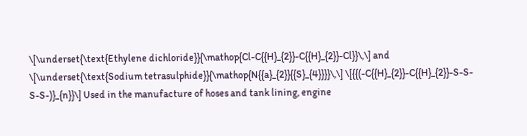\[\underset{\text{Ethylene dichloride}}{\mathop{Cl-C{{H}_{2}}-C{{H}_{2}}-Cl}}\,\] and \[\underset{\text{Sodium tetrasulphide}}{\mathop{N{{a}_{2}}{{S}_{4}}}}\,\] \[{{(-C{{H}_{2}}-C{{H}_{2}}-S-S-S-S-)}_{n}}\] Used in the manufacture of hoses and tank lining, engine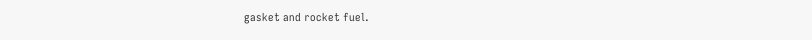gasket and rocket fuel.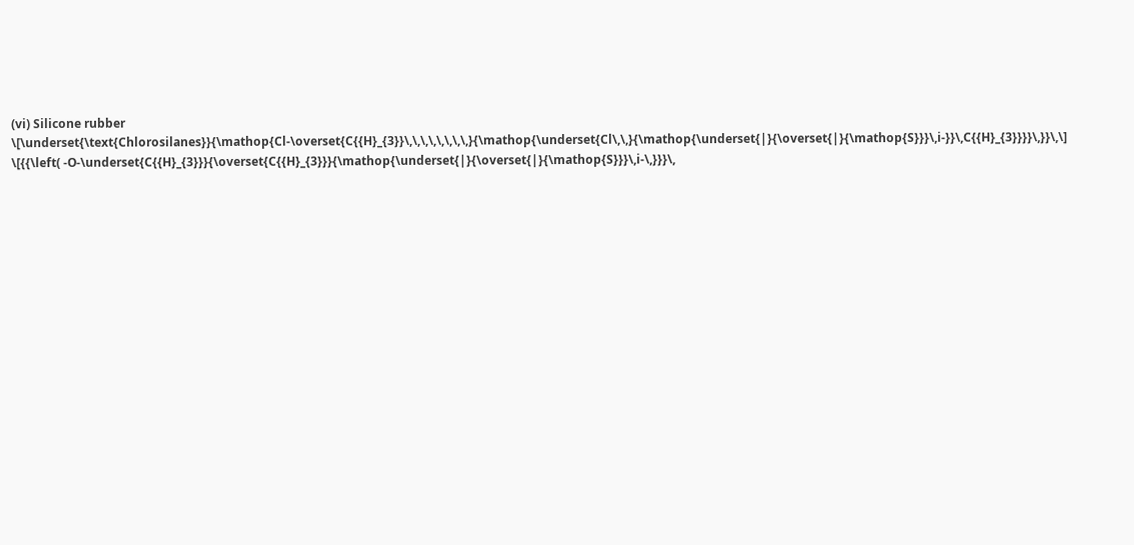(vi) Silicone rubber \[\underset{\text{Chlorosilanes}}{\mathop{Cl-\overset{C{{H}_{3}}\,\,\,\,\,\,\,\,}{\mathop{\underset{Cl\,\,}{\mathop{\underset{|}{\overset{|}{\mathop{S}}}\,i-}}\,C{{H}_{3}}}}\,}}\,\] \[{{\left( -O-\underset{C{{H}_{3}}}{\overset{C{{H}_{3}}}{\mathop{\underset{|}{\overset{|}{\mathop{S}}}\,i-\,}}}\,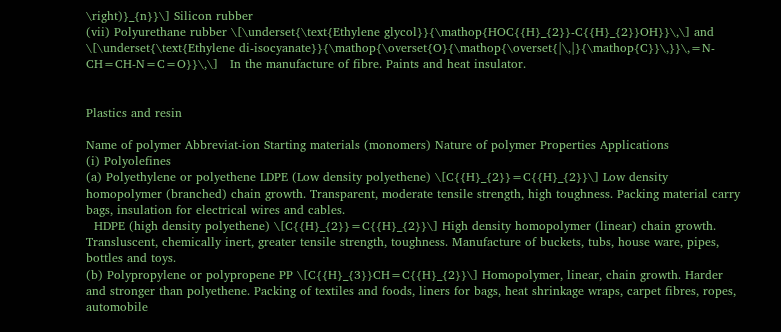\right)}_{n}}\] Silicon rubber
(vii) Polyurethane rubber \[\underset{\text{Ethylene glycol}}{\mathop{HOC{{H}_{2}}-C{{H}_{2}}OH}}\,\] and \[\underset{\text{Ethylene di-isocyanate}}{\mathop{\overset{O}{\mathop{\overset{|\,|}{\mathop{C}}\,}}\,=N-CH=CH-N=C=O}}\,\]   In the manufacture of fibre. Paints and heat insulator.


Plastics and resin

Name of polymer Abbreviat-ion Starting materials (monomers) Nature of polymer Properties Applications
(i) Polyolefines
(a) Polyethylene or polyethene LDPE (Low density polyethene) \[C{{H}_{2}}=C{{H}_{2}}\] Low density homopolymer (branched) chain growth. Transparent, moderate tensile strength, high toughness. Packing material carry bags, insulation for electrical wires and cables.
  HDPE (high density polyethene) \[C{{H}_{2}}=C{{H}_{2}}\] High density homopolymer (linear) chain growth. Transluscent, chemically inert, greater tensile strength, toughness. Manufacture of buckets, tubs, house ware, pipes, bottles and toys.
(b) Polypropylene or polypropene PP \[C{{H}_{3}}CH=C{{H}_{2}}\] Homopolymer, linear, chain growth. Harder and stronger than polyethene. Packing of textiles and foods, liners for bags, heat shrinkage wraps, carpet fibres, ropes, automobile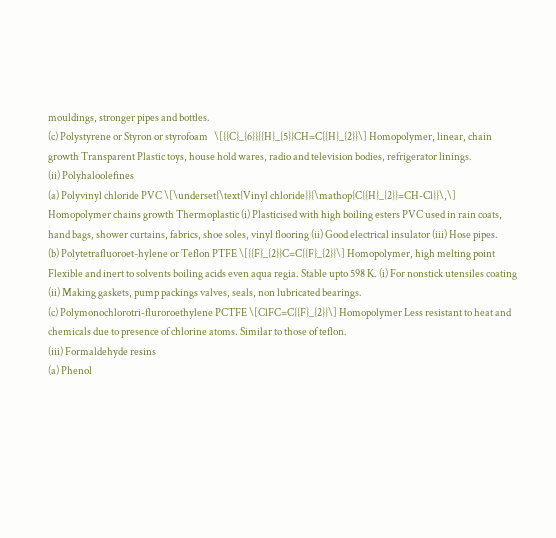mouldings, stronger pipes and bottles.
(c) Polystyrene or Styron or styrofoam   \[{{C}_{6}}{{H}_{5}}CH=C{{H}_{2}}\] Homopolymer, linear, chain growth Transparent Plastic toys, house hold wares, radio and television bodies, refrigerator linings.
(ii) Polyhaloolefines
(a) Polyvinyl chloride PVC \[\underset{\text{Vinyl chloride}}{\mathop{C{{H}_{2}}=CH-Cl}}\,\] Homopolymer chains growth Thermoplastic (i) Plasticised with high boiling esters PVC used in rain coats, hand bags, shower curtains, fabrics, shoe soles, vinyl flooring (ii) Good electrical insulator (iii) Hose pipes.
(b) Polytetrafluoroet-hylene or Teflon PTFE \[{{F}_{2}}C=C{{F}_{2}}\] Homopolymer, high melting point Flexible and inert to solvents boiling acids even aqua regia. Stable upto 598 K. (i) For nonstick utensiles coating (ii) Making gaskets, pump packings valves, seals, non lubricated bearings.
(c) Polymonochlorotri-fluroroethylene PCTFE \[ClFC=C{{F}_{2}}\] Homopolymer Less resistant to heat and chemicals due to presence of chlorine atoms. Similar to those of teflon.
(iii) Formaldehyde resins
(a) Phenol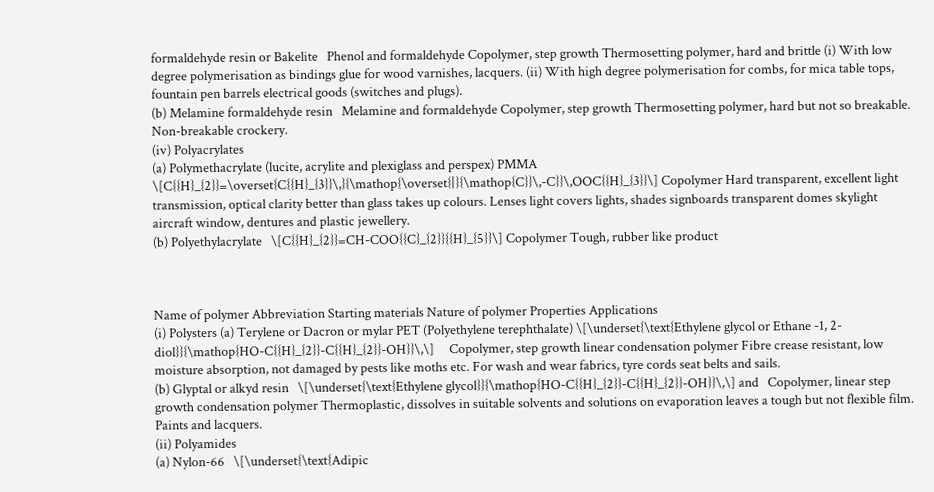formaldehyde resin or Bakelite   Phenol and formaldehyde Copolymer, step growth Thermosetting polymer, hard and brittle (i) With low degree polymerisation as bindings glue for wood varnishes, lacquers. (ii) With high degree polymerisation for combs, for mica table tops, fountain pen barrels electrical goods (switches and plugs).
(b) Melamine formaldehyde resin   Melamine and formaldehyde Copolymer, step growth Thermosetting polymer, hard but not so breakable. Non-breakable crockery.
(iv) Polyacrylates
(a) Polymethacrylate (lucite, acrylite and plexiglass and perspex) PMMA \[C{{H}_{2}}=\overset{C{{H}_{3}}\,}{\mathop{\overset{|}{\mathop{C}}\,-C}}\,OOC{{H}_{3}}\] Copolymer Hard transparent, excellent light transmission, optical clarity better than glass takes up colours. Lenses light covers lights, shades signboards transparent domes skylight aircraft window, dentures and plastic jewellery.
(b) Polyethylacrylate   \[C{{H}_{2}}=CH-COO{{C}_{2}}{{H}_{5}}\] Copolymer Tough, rubber like product



Name of polymer Abbreviation Starting materials Nature of polymer Properties Applications
(i) Polysters (a) Terylene or Dacron or mylar PET (Polyethylene terephthalate) \[\underset{\text{Ethylene glycol or Ethane -1, 2-diol}}{\mathop{HO-C{{H}_{2}}-C{{H}_{2}}-OH}}\,\]     Copolymer, step growth linear condensation polymer Fibre crease resistant, low moisture absorption, not damaged by pests like moths etc. For wash and wear fabrics, tyre cords seat belts and sails.
(b) Glyptal or alkyd resin   \[\underset{\text{Ethylene glycol}}{\mathop{HO-C{{H}_{2}}-C{{H}_{2}}-OH}}\,\] and   Copolymer, linear step growth condensation polymer Thermoplastic, dissolves in suitable solvents and solutions on evaporation leaves a tough but not flexible film. Paints and lacquers.
(ii) Polyamides
(a) Nylon-66   \[\underset{\text{Adipic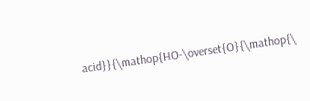acid}}{\mathop{HO-\overset{O}{\mathop{\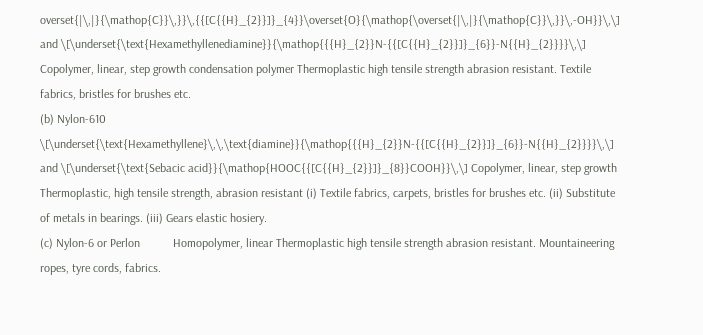overset{|\,|}{\mathop{C}}\,}}\,{{[C{{H}_{2}}]}_{4}}\overset{O}{\mathop{\overset{|\,|}{\mathop{C}}\,}}\,-OH}}\,\] and \[\underset{\text{Hexamethyllenediamine}}{\mathop{{{H}_{2}}N-{{[C{{H}_{2}}]}_{6}}-N{{H}_{2}}}}\,\] Copolymer, linear, step growth condensation polymer Thermoplastic high tensile strength abrasion resistant. Textile fabrics, bristles for brushes etc.
(b) Nylon-610   \[\underset{\text{Hexamethyllene}\,\,\text{diamine}}{\mathop{{{H}_{2}}N-{{[C{{H}_{2}}]}_{6}}-N{{H}_{2}}}}\,\] and \[\underset{\text{Sebacic acid}}{\mathop{HOOC{{[C{{H}_{2}}]}_{8}}COOH}}\,\] Copolymer, linear, step growth Thermoplastic, high tensile strength, abrasion resistant (i) Textile fabrics, carpets, bristles for brushes etc. (ii) Substitute of metals in bearings. (iii) Gears elastic hosiery.
(c) Nylon-6 or Perlon           Homopolymer, linear Thermoplastic high tensile strength abrasion resistant. Mountaineering ropes, tyre cords, fabrics.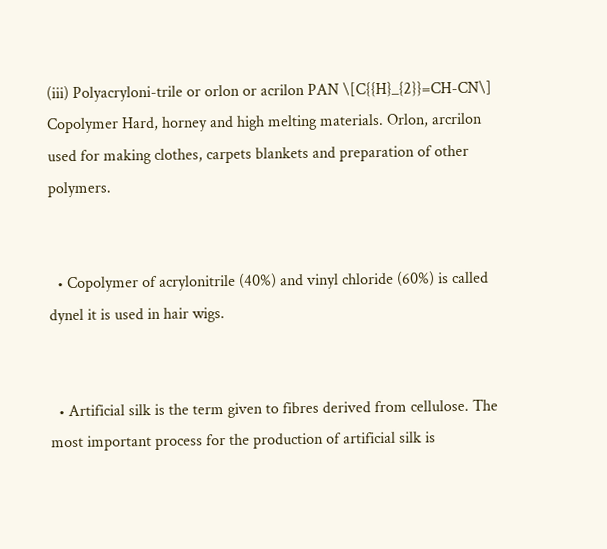(iii) Polyacryloni-trile or orlon or acrilon PAN \[C{{H}_{2}}=CH-CN\] Copolymer Hard, horney and high melting materials. Orlon, arcrilon used for making clothes, carpets blankets and preparation of other polymers.


  • Copolymer of acrylonitrile (40%) and vinyl chloride (60%) is called dynel it is used in hair wigs.


  • Artificial silk is the term given to fibres derived from cellulose. The most important process for the production of artificial silk is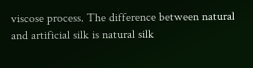viscose process. The difference between natural and artificial silk is natural silk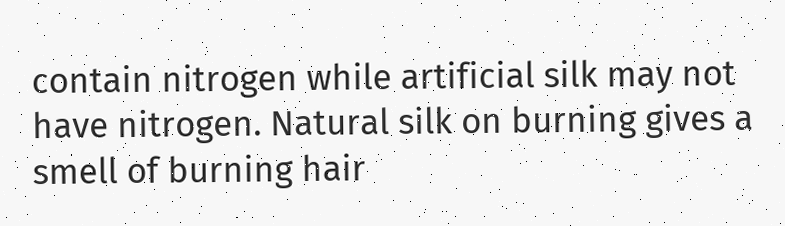contain nitrogen while artificial silk may not have nitrogen. Natural silk on burning gives a smell of burning hair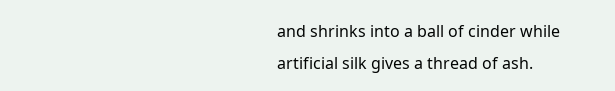and shrinks into a ball of cinder while artificial silk gives a thread of ash.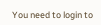You need to login to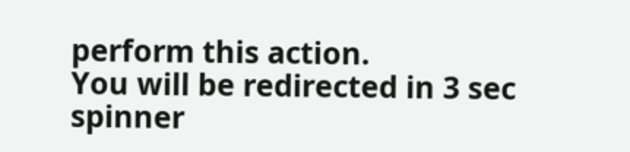perform this action.
You will be redirected in 3 sec spinner